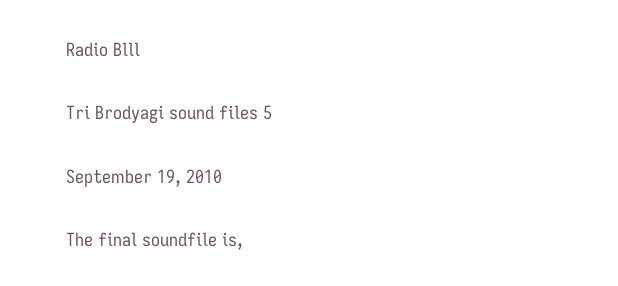Radio Blll

Tri Brodyagi sound files 5

September 19, 2010

The final soundfile is,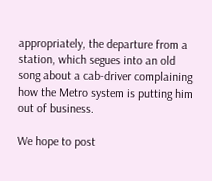appropriately, the departure from a station, which segues into an old song about a cab-driver complaining how the Metro system is putting him out of business.

We hope to post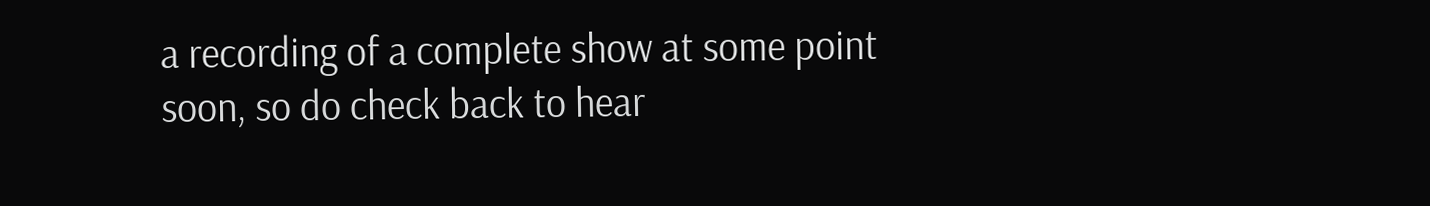a recording of a complete show at some point soon, so do check back to hear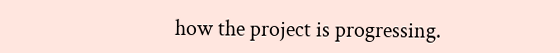how the project is progressing.